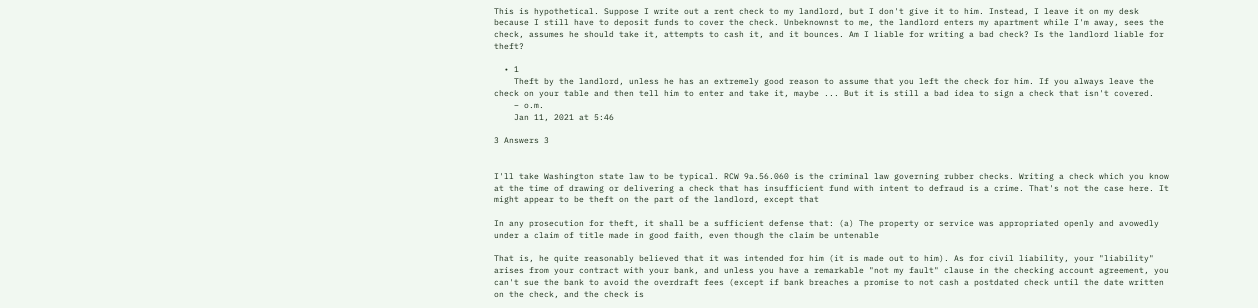This is hypothetical. Suppose I write out a rent check to my landlord, but I don't give it to him. Instead, I leave it on my desk because I still have to deposit funds to cover the check. Unbeknownst to me, the landlord enters my apartment while I'm away, sees the check, assumes he should take it, attempts to cash it, and it bounces. Am I liable for writing a bad check? Is the landlord liable for theft?

  • 1
    Theft by the landlord, unless he has an extremely good reason to assume that you left the check for him. If you always leave the check on your table and then tell him to enter and take it, maybe ... But it is still a bad idea to sign a check that isn't covered.
    – o.m.
    Jan 11, 2021 at 5:46

3 Answers 3


I'll take Washington state law to be typical. RCW 9a.56.060 is the criminal law governing rubber checks. Writing a check which you know at the time of drawing or delivering a check that has insufficient fund with intent to defraud is a crime. That's not the case here. It might appear to be theft on the part of the landlord, except that

In any prosecution for theft, it shall be a sufficient defense that: (a) The property or service was appropriated openly and avowedly under a claim of title made in good faith, even though the claim be untenable

That is, he quite reasonably believed that it was intended for him (it is made out to him). As for civil liability, your "liability" arises from your contract with your bank, and unless you have a remarkable "not my fault" clause in the checking account agreement, you can't sue the bank to avoid the overdraft fees (except if bank breaches a promise to not cash a postdated check until the date written on the check, and the check is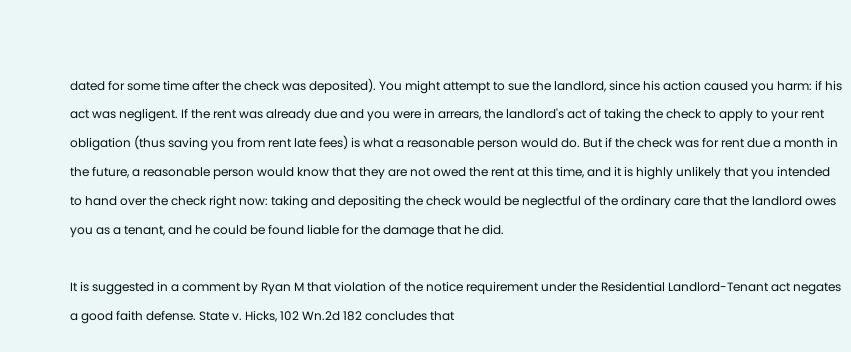dated for some time after the check was deposited). You might attempt to sue the landlord, since his action caused you harm: if his act was negligent. If the rent was already due and you were in arrears, the landlord's act of taking the check to apply to your rent obligation (thus saving you from rent late fees) is what a reasonable person would do. But if the check was for rent due a month in the future, a reasonable person would know that they are not owed the rent at this time, and it is highly unlikely that you intended to hand over the check right now: taking and depositing the check would be neglectful of the ordinary care that the landlord owes you as a tenant, and he could be found liable for the damage that he did.

It is suggested in a comment by Ryan M that violation of the notice requirement under the Residential Landlord-Tenant act negates a good faith defense. State v. Hicks, 102 Wn.2d 182 concludes that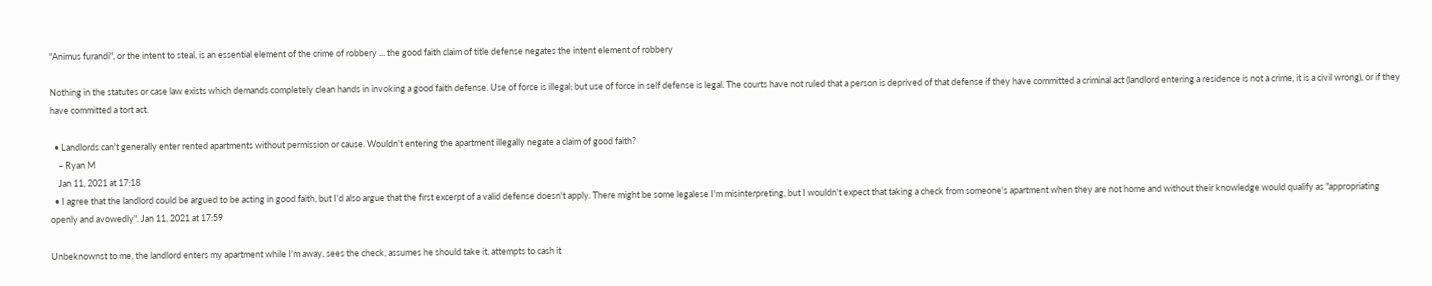"Animus furandi", or the intent to steal, is an essential element of the crime of robbery ... the good faith claim of title defense negates the intent element of robbery

Nothing in the statutes or case law exists which demands completely clean hands in invoking a good faith defense. Use of force is illegal; but use of force in self defense is legal. The courts have not ruled that a person is deprived of that defense if they have committed a criminal act (landlord entering a residence is not a crime, it is a civil wrong), or if they have committed a tort act.

  • Landlords can't generally enter rented apartments without permission or cause. Wouldn't entering the apartment illegally negate a claim of good faith?
    – Ryan M
    Jan 11, 2021 at 17:18
  • I agree that the landlord could be argued to be acting in good faith, but I'd also argue that the first excerpt of a valid defense doesn't apply. There might be some legalese I'm misinterpreting, but I wouldn't expect that taking a check from someone's apartment when they are not home and without their knowledge would qualify as "appropriating openly and avowedly". Jan 11, 2021 at 17:59

Unbeknownst to me, the landlord enters my apartment while I'm away, sees the check, assumes he should take it, attempts to cash it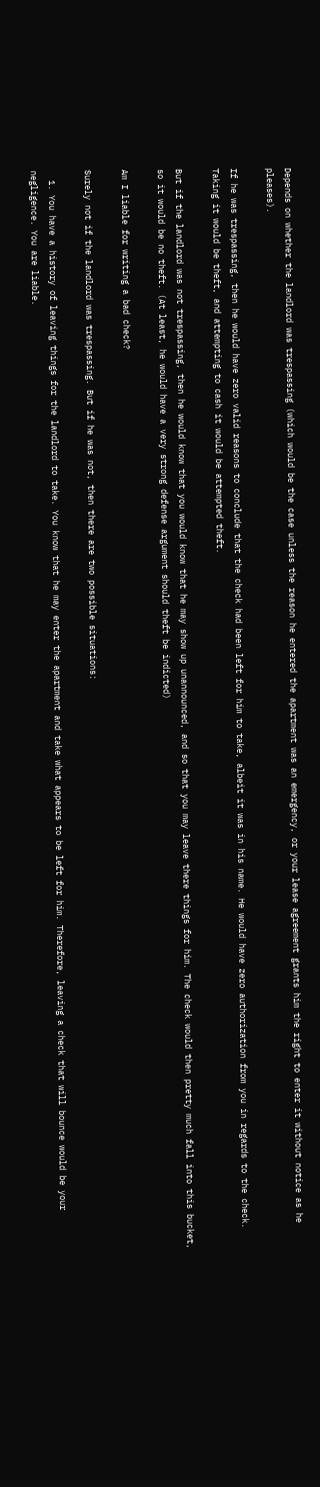Depends on whether the landlord was trespassing (which would be the case unless the reason he entered the apartment was an emergency, or your lease agreement grants him the right to enter it without notice as he pleases).

If he was trespassing, then he would have zero valid reasons to conclude that the check had been left for him to take, albeit it was in his name. He would have zero authorization from you in regards to the check. Taking it would be theft, and attempting to cash it would be attempted theft.

But if the landlord was not trespassing, then he would know that you would know that he may show up unannounced, and so that you may leave there things for him. The check would then pretty much fall into this bucket, so it would be no theft. (At least, he would have a very strong defense argument should theft be indicted)

Am I liable for writing a bad check?

Surely not if the landlord was trespassing. But if he was not, then there are two possible situations:

  1. You have a history of leaving things for the landlord to take. You know that he may enter the apartment and take what appears to be left for him. Therefore, leaving a check that will bounce would be your negligence. You are liable.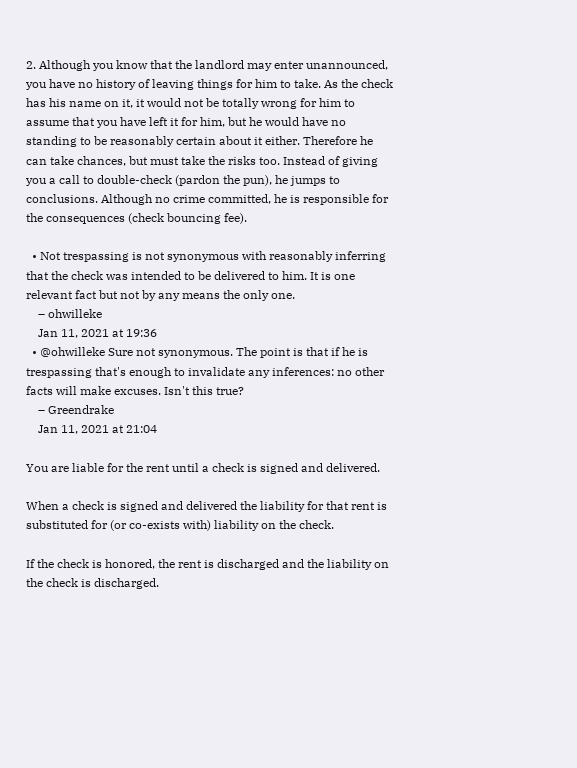2. Although you know that the landlord may enter unannounced, you have no history of leaving things for him to take. As the check has his name on it, it would not be totally wrong for him to assume that you have left it for him, but he would have no standing to be reasonably certain about it either. Therefore he can take chances, but must take the risks too. Instead of giving you a call to double-check (pardon the pun), he jumps to conclusions. Although no crime committed, he is responsible for the consequences (check bouncing fee).

  • Not trespassing is not synonymous with reasonably inferring that the check was intended to be delivered to him. It is one relevant fact but not by any means the only one.
    – ohwilleke
    Jan 11, 2021 at 19:36
  • @ohwilleke Sure not synonymous. The point is that if he is trespassing that's enough to invalidate any inferences: no other facts will make excuses. Isn't this true?
    – Greendrake
    Jan 11, 2021 at 21:04

You are liable for the rent until a check is signed and delivered.

When a check is signed and delivered the liability for that rent is substituted for (or co-exists with) liability on the check.

If the check is honored, the rent is discharged and the liability on the check is discharged.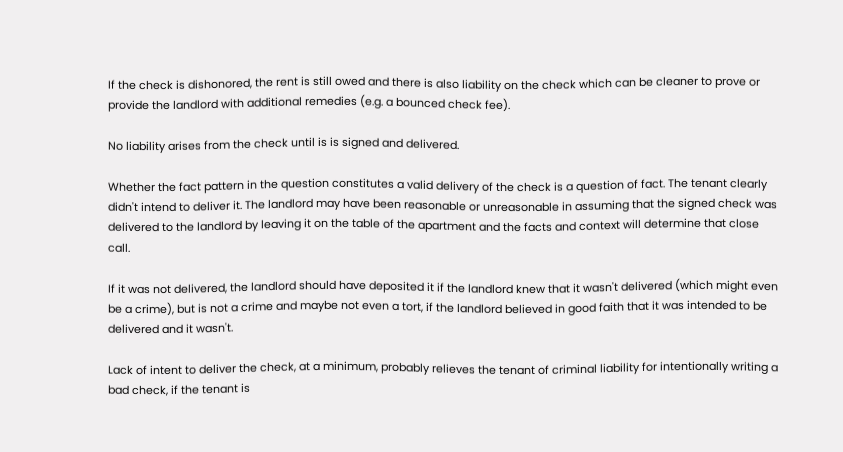If the check is dishonored, the rent is still owed and there is also liability on the check which can be cleaner to prove or provide the landlord with additional remedies (e.g. a bounced check fee).

No liability arises from the check until is is signed and delivered.

Whether the fact pattern in the question constitutes a valid delivery of the check is a question of fact. The tenant clearly didn't intend to deliver it. The landlord may have been reasonable or unreasonable in assuming that the signed check was delivered to the landlord by leaving it on the table of the apartment and the facts and context will determine that close call.

If it was not delivered, the landlord should have deposited it if the landlord knew that it wasn't delivered (which might even be a crime), but is not a crime and maybe not even a tort, if the landlord believed in good faith that it was intended to be delivered and it wasn't.

Lack of intent to deliver the check, at a minimum, probably relieves the tenant of criminal liability for intentionally writing a bad check, if the tenant is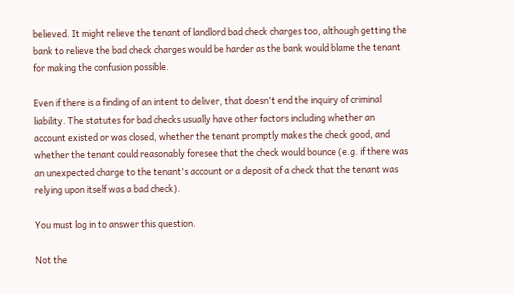believed. It might relieve the tenant of landlord bad check charges too, although getting the bank to relieve the bad check charges would be harder as the bank would blame the tenant for making the confusion possible.

Even if there is a finding of an intent to deliver, that doesn't end the inquiry of criminal liability. The statutes for bad checks usually have other factors including whether an account existed or was closed, whether the tenant promptly makes the check good, and whether the tenant could reasonably foresee that the check would bounce (e.g. if there was an unexpected charge to the tenant's account or a deposit of a check that the tenant was relying upon itself was a bad check).

You must log in to answer this question.

Not the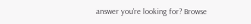answer you're looking for? Browse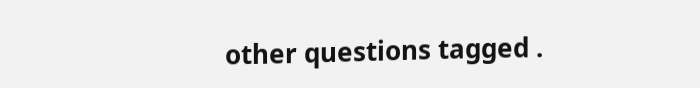other questions tagged .